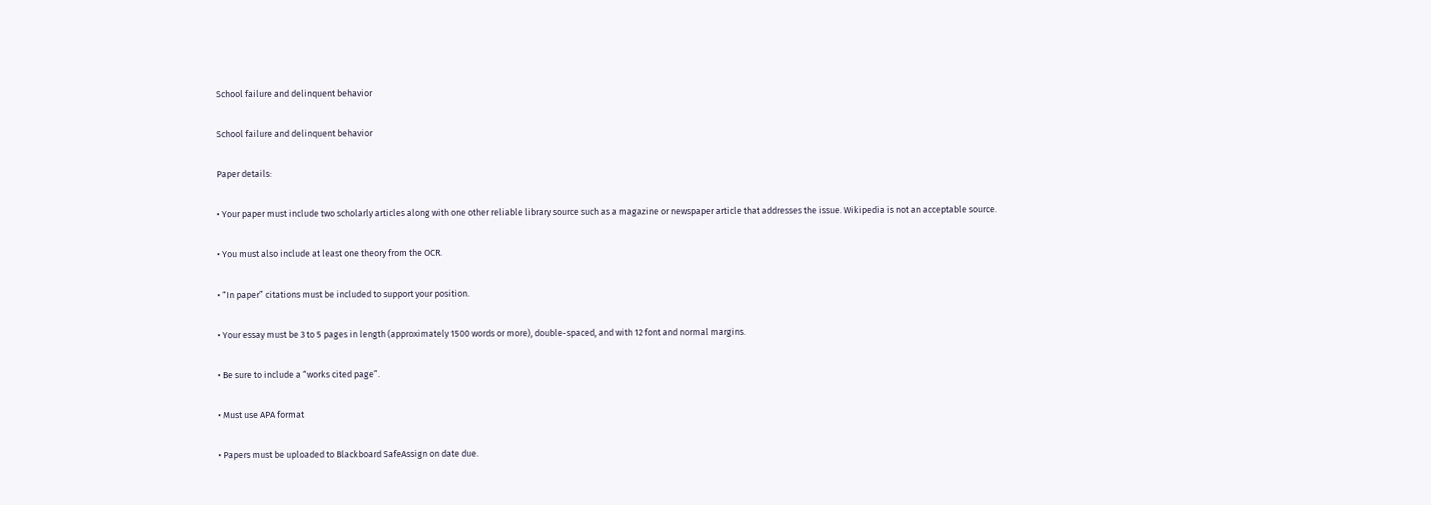School failure and delinquent behavior

School failure and delinquent behavior

Paper details:

• Your paper must include two scholarly articles along with one other reliable library source such as a magazine or newspaper article that addresses the issue. Wikipedia is not an acceptable source.

• You must also include at least one theory from the OCR.

• “In paper” citations must be included to support your position.

• Your essay must be 3 to 5 pages in length (approximately 1500 words or more), double-spaced, and with 12 font and normal margins.

• Be sure to include a “works cited page”.

• Must use APA format

• Papers must be uploaded to Blackboard SafeAssign on date due.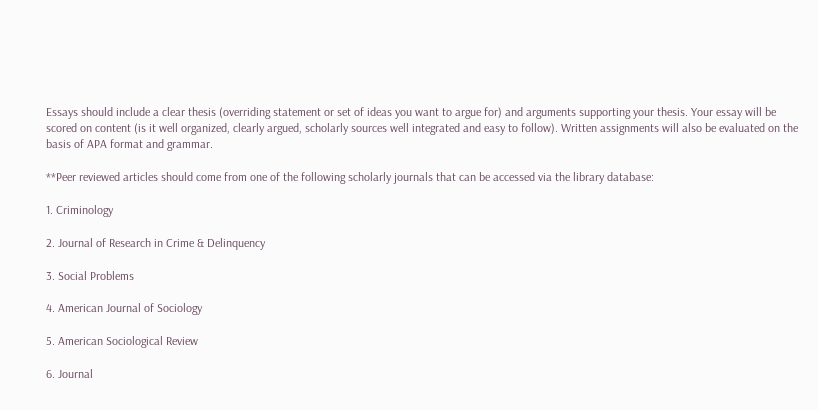Essays should include a clear thesis (overriding statement or set of ideas you want to argue for) and arguments supporting your thesis. Your essay will be scored on content (is it well organized, clearly argued, scholarly sources well integrated and easy to follow). Written assignments will also be evaluated on the basis of APA format and grammar.

**Peer reviewed articles should come from one of the following scholarly journals that can be accessed via the library database:

1. Criminology

2. Journal of Research in Crime & Delinquency

3. Social Problems

4. American Journal of Sociology

5. American Sociological Review

6. Journal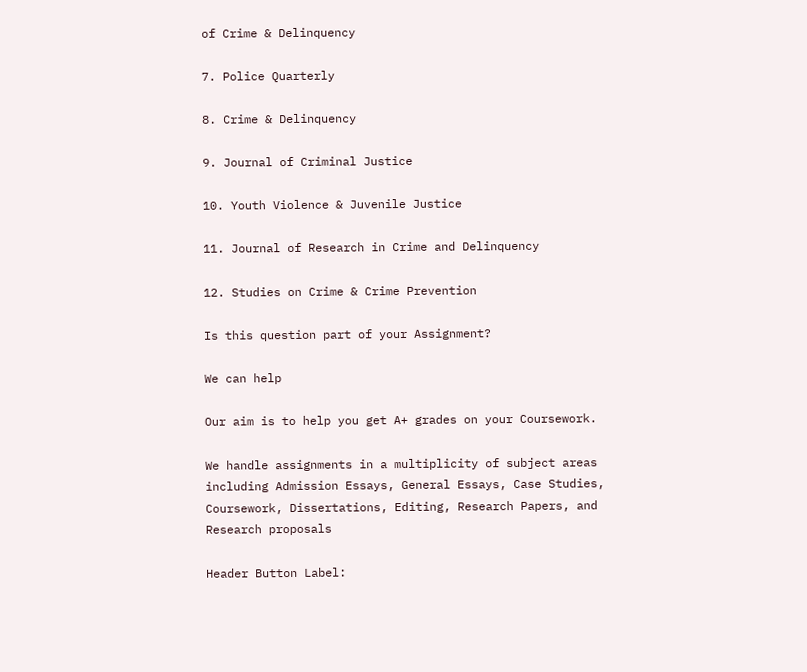of Crime & Delinquency

7. Police Quarterly

8. Crime & Delinquency

9. Journal of Criminal Justice

10. Youth Violence & Juvenile Justice

11. Journal of Research in Crime and Delinquency

12. Studies on Crime & Crime Prevention

Is this question part of your Assignment?

We can help

Our aim is to help you get A+ grades on your Coursework.

We handle assignments in a multiplicity of subject areas including Admission Essays, General Essays, Case Studies, Coursework, Dissertations, Editing, Research Papers, and Research proposals

Header Button Label: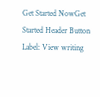Get Started NowGet Started Header Button Label: View writing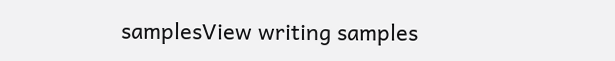samplesView writing samples